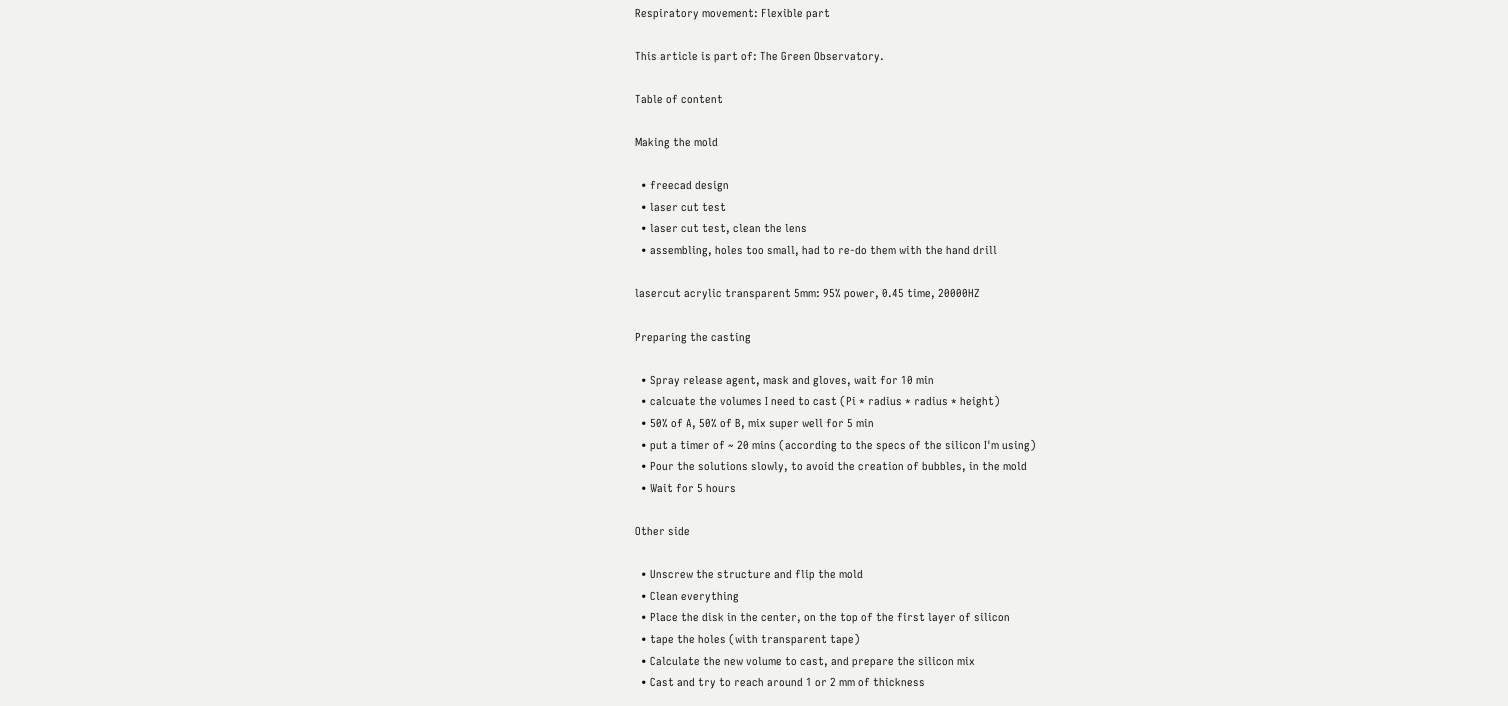Respiratory movement: Flexible part

This article is part of: The Green Observatory.

Table of content

Making the mold

  • freecad design
  • laser cut test
  • laser cut test, clean the lens
  • assembling, holes too small, had to re-do them with the hand drill

lasercut acrylic transparent 5mm: 95% power, 0.45 time, 20000HZ

Preparing the casting

  • Spray release agent, mask and gloves, wait for 10 min
  • calcuate the volumes I need to cast (Pi * radius * radius * height)
  • 50% of A, 50% of B, mix super well for 5 min
  • put a timer of ~ 20 mins (according to the specs of the silicon I'm using)
  • Pour the solutions slowly, to avoid the creation of bubbles, in the mold
  • Wait for 5 hours

Other side

  • Unscrew the structure and flip the mold
  • Clean everything
  • Place the disk in the center, on the top of the first layer of silicon
  • tape the holes (with transparent tape)
  • Calculate the new volume to cast, and prepare the silicon mix
  • Cast and try to reach around 1 or 2 mm of thickness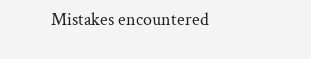Mistakes encountered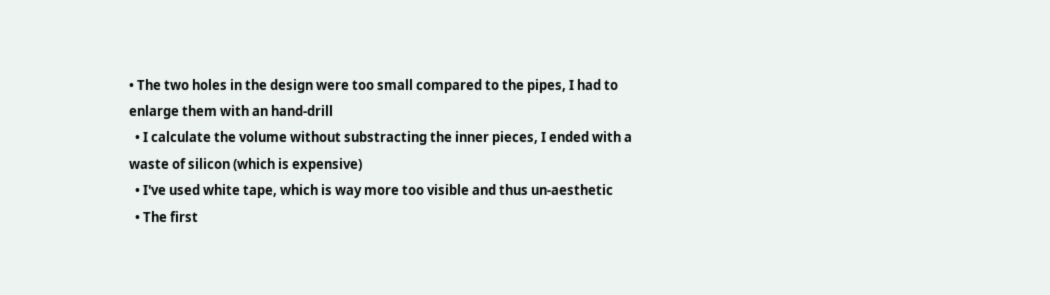• The two holes in the design were too small compared to the pipes, I had to enlarge them with an hand-drill
  • I calculate the volume without substracting the inner pieces, I ended with a waste of silicon (which is expensive)
  • I've used white tape, which is way more too visible and thus un-aesthetic
  • The first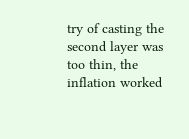try of casting the second layer was too thin, the inflation worked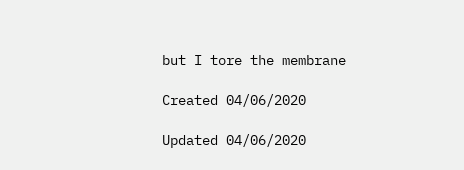but I tore the membrane

Created 04/06/2020

Updated 04/06/2020